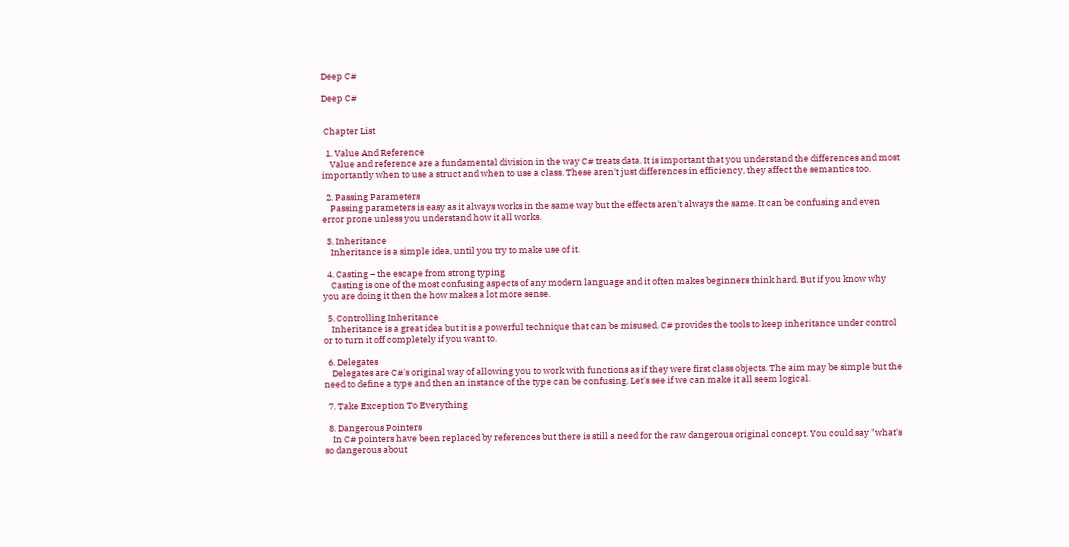Deep C#

Deep C#


 Chapter List

  1. Value And Reference
    Value and reference are a fundamental division in the way C# treats data. It is important that you understand the differences and most importantly when to use a struct and when to use a class. These aren't just differences in efficiency, they affect the semantics too.

  2. Passing Parameters
    Passing parameters is easy as it always works in the same way but the effects aren't always the same. It can be confusing and even error prone unless you understand how it all works.

  3. Inheritance
    Inheritance is a simple idea, until you try to make use of it.

  4. Casting – the escape from strong typing
    Casting is one of the most confusing aspects of any modern language and it often makes beginners think hard. But if you know why you are doing it then the how makes a lot more sense.

  5. Controlling Inheritance
    Inheritance is a great idea but it is a powerful technique that can be misused. C# provides the tools to keep inheritance under control or to turn it off completely if you want to.

  6. Delegates
    Delegates are C#'s original way of allowing you to work with functions as if they were first class objects. The aim may be simple but the need to define a type and then an instance of the type can be confusing. Let's see if we can make it all seem logical.

  7. Take Exception To Everything

  8. Dangerous Pointers
    In C# pointers have been replaced by references but there is still a need for the raw dangerous original concept. You could say "what's so dangerous about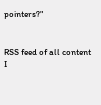pointers?"


RSS feed of all content
I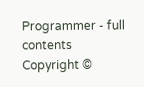Programmer - full contents
Copyright ©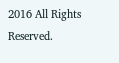2016 All Rights Reserved.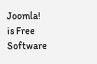Joomla! is Free Software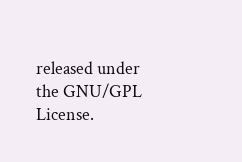released under the GNU/GPL License.